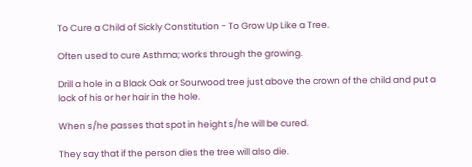To Cure a Child of Sickly Constitution - To Grow Up Like a Tree.

Often used to cure Asthma; works through the growing.

Drill a hole in a Black Oak or Sourwood tree just above the crown of the child and put a lock of his or her hair in the hole.

When s/he passes that spot in height s/he will be cured.

They say that if the person dies the tree will also die.